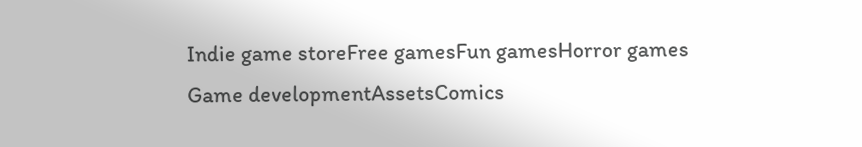Indie game storeFree gamesFun gamesHorror games
Game developmentAssetsComics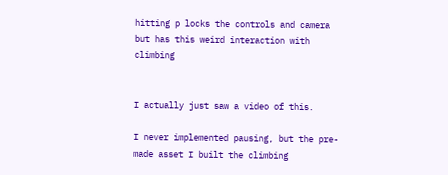hitting p locks the controls and camera but has this weird interaction with climbing


I actually just saw a video of this.

I never implemented pausing, but the pre-made asset I built the climbing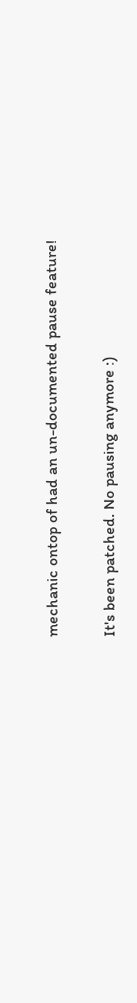mechanic ontop of had an un-documented pause feature!

It's been patched. No pausing anymore :)